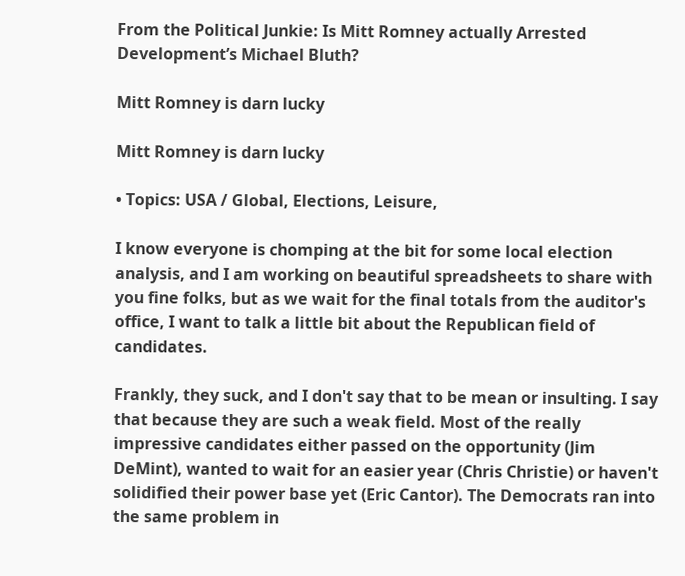From the Political Junkie: Is Mitt Romney actually Arrested Development’s Michael Bluth?

Mitt Romney is darn lucky

Mitt Romney is darn lucky

• Topics: USA / Global, Elections, Leisure,

I know everyone is chomping at the bit for some local election analysis, and I am working on beautiful spreadsheets to share with you fine folks, but as we wait for the final totals from the auditor's office, I want to talk a little bit about the Republican field of candidates.

Frankly, they suck, and I don't say that to be mean or insulting. I say that because they are such a weak field. Most of the really impressive candidates either passed on the opportunity (Jim DeMint), wanted to wait for an easier year (Chris Christie) or haven't solidified their power base yet (Eric Cantor). The Democrats ran into the same problem in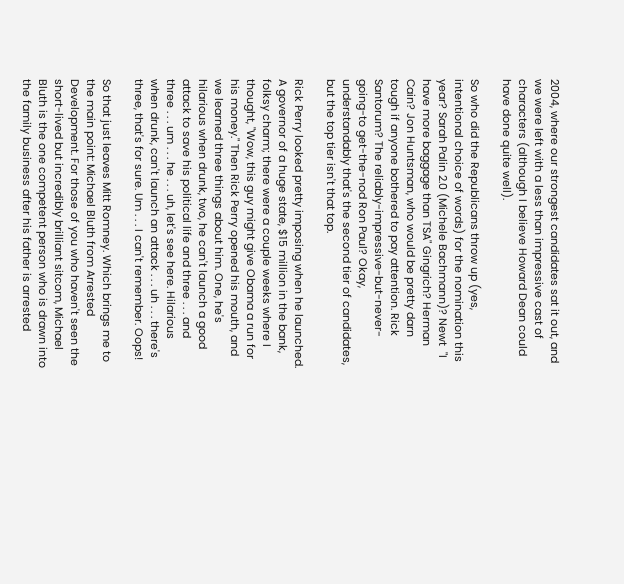2004, where our strongest candidates sat it out, and we were left with a less than impressive cast of characters (although I believe Howard Dean could have done quite well).

So who did the Republicans throw up (yes, intentional choice of words) for the nomination this year? Sarah Palin 2.0 (Michele Bachmann)? Newt  "I have more baggage than TSA" Gingrich? Herman Cain? Jon Huntsman, who would be pretty darn tough if anyone bothered to pay attention. Rick Santorum? The reliably-impressive-but-never-going-to get-the-nod Ron Paul? Okay, understandably that's the second tier of candidates, but the top tier isn't that top.

Rick Perry looked pretty imposing when he launched. A governor of a huge state, $15 million in the bank, folksy charm; there were a couple weeks where I thought, "Wow, this guy might give Obama a run for his money." Then Rick Perry opened his mouth, and we learned three things about him. One, he's hilarious when drunk, two, he can't launch a good attack to save his political life and three . . . and three . . . um . . . he . . . uh, let's see here. Hilarious when drunk, can't launch an attack . . . uh . . . there's three, that's for sure. Um . . . I can't remember. Oops!

So that just leaves Mitt Romney. Which brings me to the main point: Michael Bluth from Arrested Development. For those of you who haven't seen the short-lived but incredibly brilliant sitcom, Michael Bluth is the one competent person who is drawn into the family business after his father is arrested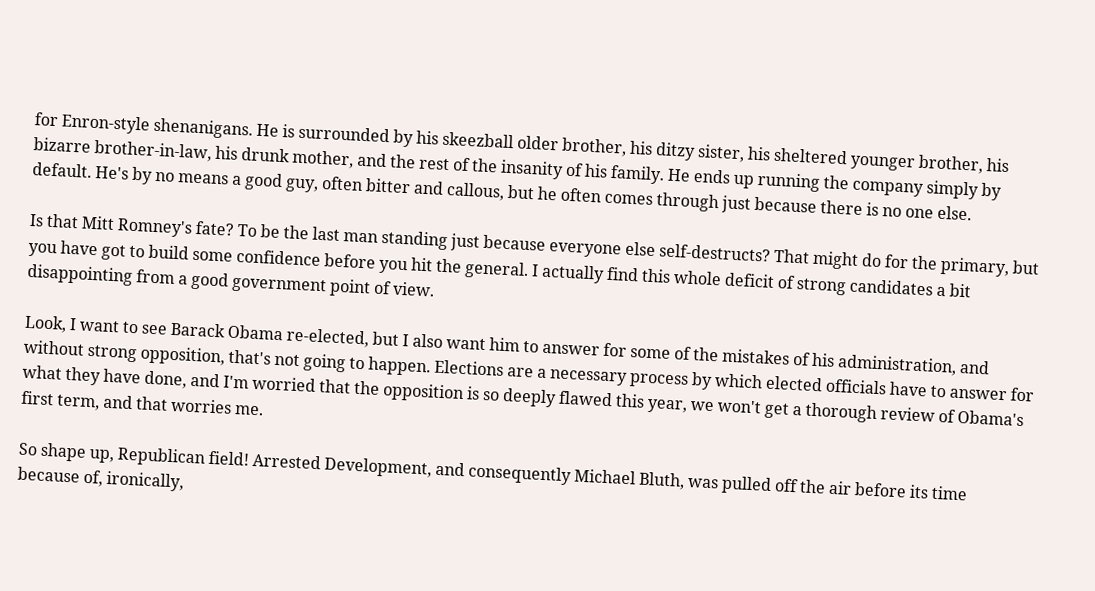for Enron-style shenanigans. He is surrounded by his skeezball older brother, his ditzy sister, his sheltered younger brother, his bizarre brother-in-law, his drunk mother, and the rest of the insanity of his family. He ends up running the company simply by default. He's by no means a good guy, often bitter and callous, but he often comes through just because there is no one else.

Is that Mitt Romney's fate? To be the last man standing just because everyone else self-destructs? That might do for the primary, but you have got to build some confidence before you hit the general. I actually find this whole deficit of strong candidates a bit disappointing from a good government point of view.

Look, I want to see Barack Obama re-elected, but I also want him to answer for some of the mistakes of his administration, and without strong opposition, that's not going to happen. Elections are a necessary process by which elected officials have to answer for what they have done, and I'm worried that the opposition is so deeply flawed this year, we won't get a thorough review of Obama's first term, and that worries me.

So shape up, Republican field! Arrested Development, and consequently Michael Bluth, was pulled off the air before its time because of, ironically,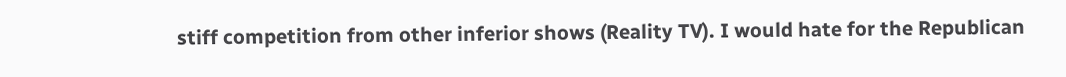stiff competition from other inferior shows (Reality TV). I would hate for the Republican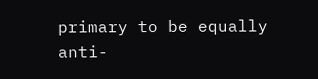primary to be equally anti-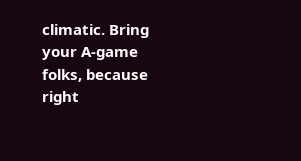climatic. Bring your A-game folks, because right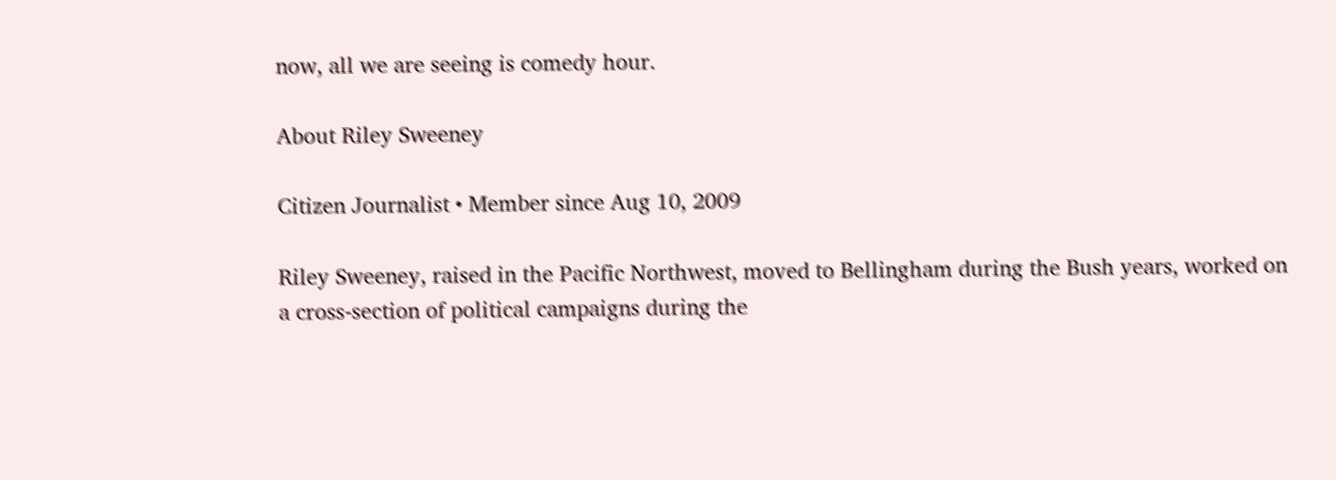now, all we are seeing is comedy hour.

About Riley Sweeney

Citizen Journalist • Member since Aug 10, 2009

Riley Sweeney, raised in the Pacific Northwest, moved to Bellingham during the Bush years, worked on a cross-section of political campaigns during the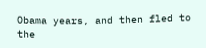Obama years, and then fled to the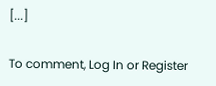[...]

To comment, Log In or Register